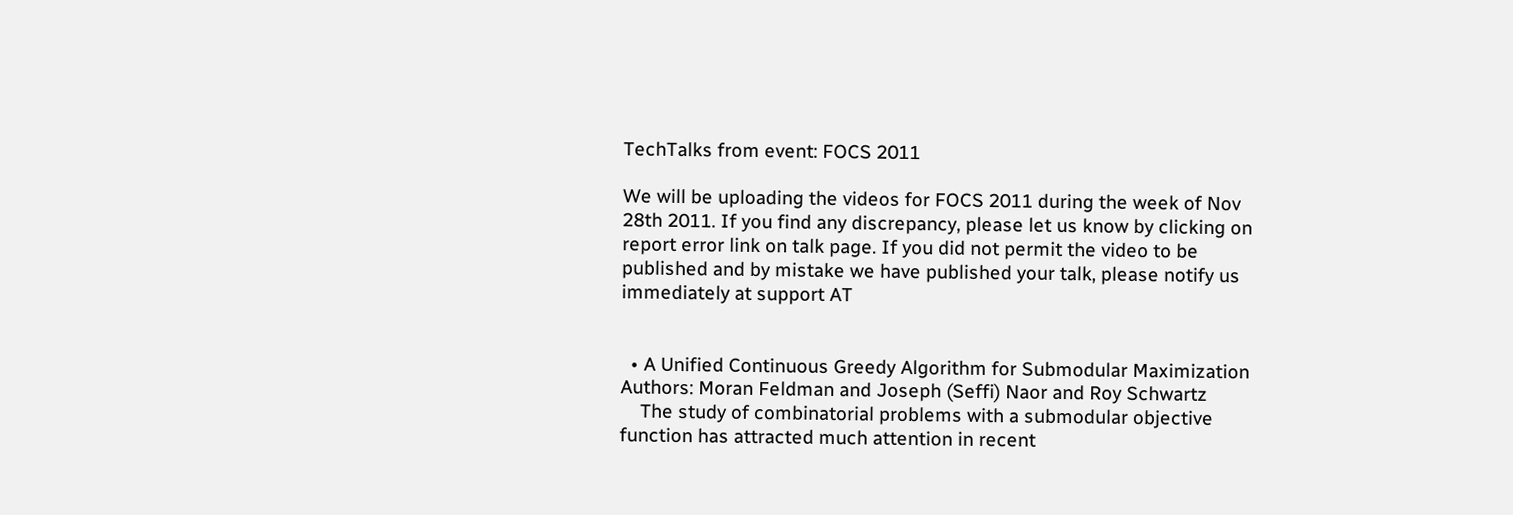TechTalks from event: FOCS 2011

We will be uploading the videos for FOCS 2011 during the week of Nov 28th 2011. If you find any discrepancy, please let us know by clicking on report error link on talk page. If you did not permit the video to be published and by mistake we have published your talk, please notify us immediately at support AT


  • A Unified Continuous Greedy Algorithm for Submodular Maximization Authors: Moran Feldman and Joseph (Seffi) Naor and Roy Schwartz
    The study of combinatorial problems with a submodular objective function has attracted much attention in recent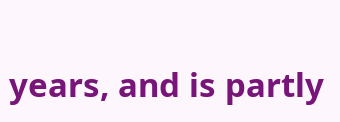years, and is partly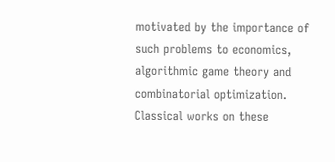motivated by the importance of such problems to economics, algorithmic game theory and combinatorial optimization. Classical works on these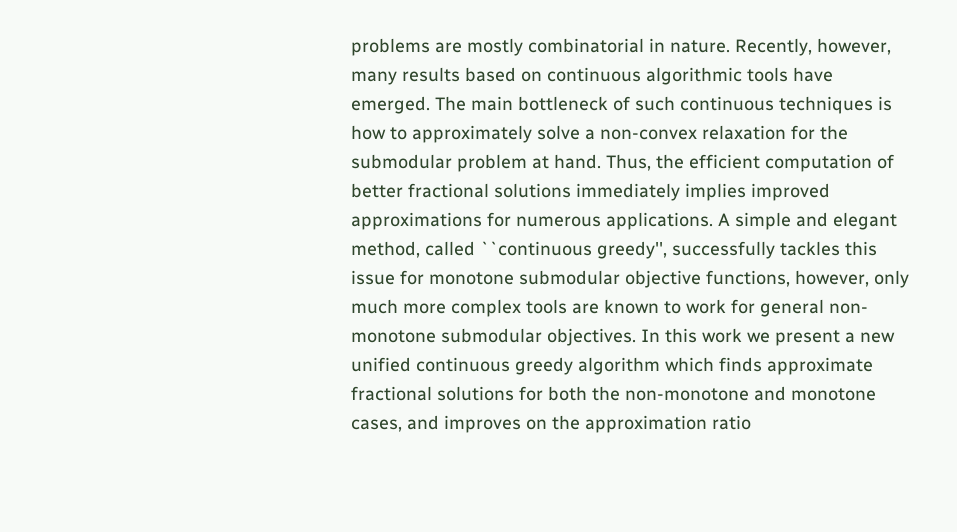problems are mostly combinatorial in nature. Recently, however, many results based on continuous algorithmic tools have emerged. The main bottleneck of such continuous techniques is how to approximately solve a non-convex relaxation for the submodular problem at hand. Thus, the efficient computation of better fractional solutions immediately implies improved approximations for numerous applications. A simple and elegant method, called ``continuous greedy'', successfully tackles this issue for monotone submodular objective functions, however, only much more complex tools are known to work for general non-monotone submodular objectives. In this work we present a new unified continuous greedy algorithm which finds approximate fractional solutions for both the non-monotone and monotone cases, and improves on the approximation ratio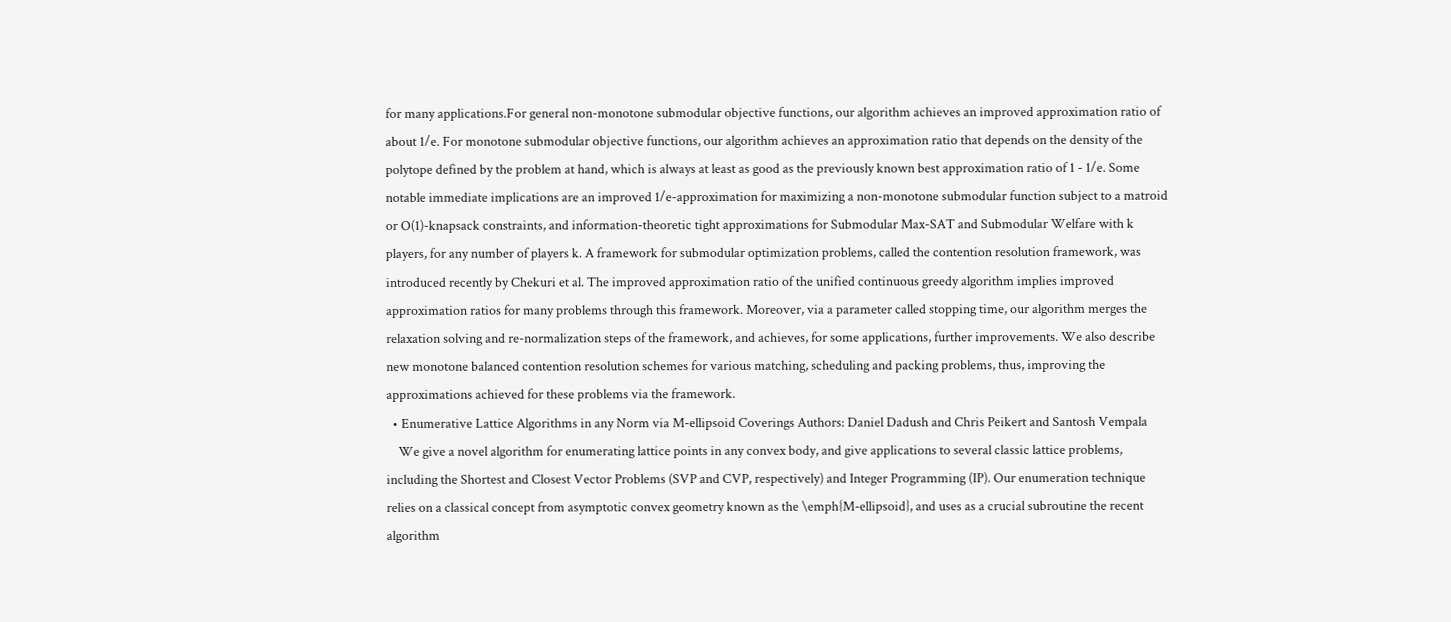for many applications.For general non-monotone submodular objective functions, our algorithm achieves an improved approximation ratio of about 1/e. For monotone submodular objective functions, our algorithm achieves an approximation ratio that depends on the density of the polytope defined by the problem at hand, which is always at least as good as the previously known best approximation ratio of 1 - 1/e. Some notable immediate implications are an improved 1/e-approximation for maximizing a non-monotone submodular function subject to a matroid or O(1)-knapsack constraints, and information-theoretic tight approximations for Submodular Max-SAT and Submodular Welfare with k players, for any number of players k. A framework for submodular optimization problems, called the contention resolution framework, was introduced recently by Chekuri et al. The improved approximation ratio of the unified continuous greedy algorithm implies improved approximation ratios for many problems through this framework. Moreover, via a parameter called stopping time, our algorithm merges the relaxation solving and re-normalization steps of the framework, and achieves, for some applications, further improvements. We also describe new monotone balanced contention resolution schemes for various matching, scheduling and packing problems, thus, improving the approximations achieved for these problems via the framework.
  • Enumerative Lattice Algorithms in any Norm via M-ellipsoid Coverings Authors: Daniel Dadush and Chris Peikert and Santosh Vempala
    We give a novel algorithm for enumerating lattice points in any convex body, and give applications to several classic lattice problems, including the Shortest and Closest Vector Problems (SVP and CVP, respectively) and Integer Programming (IP). Our enumeration technique relies on a classical concept from asymptotic convex geometry known as the \emph{M-ellipsoid}, and uses as a crucial subroutine the recent algorithm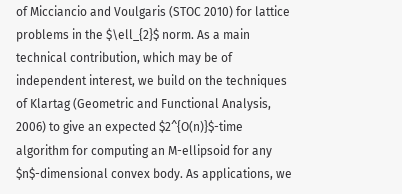of Micciancio and Voulgaris (STOC 2010) for lattice problems in the $\ell_{2}$ norm. As a main technical contribution, which may be of independent interest, we build on the techniques of Klartag (Geometric and Functional Analysis, 2006) to give an expected $2^{O(n)}$-time algorithm for computing an M-ellipsoid for any $n$-dimensional convex body. As applications, we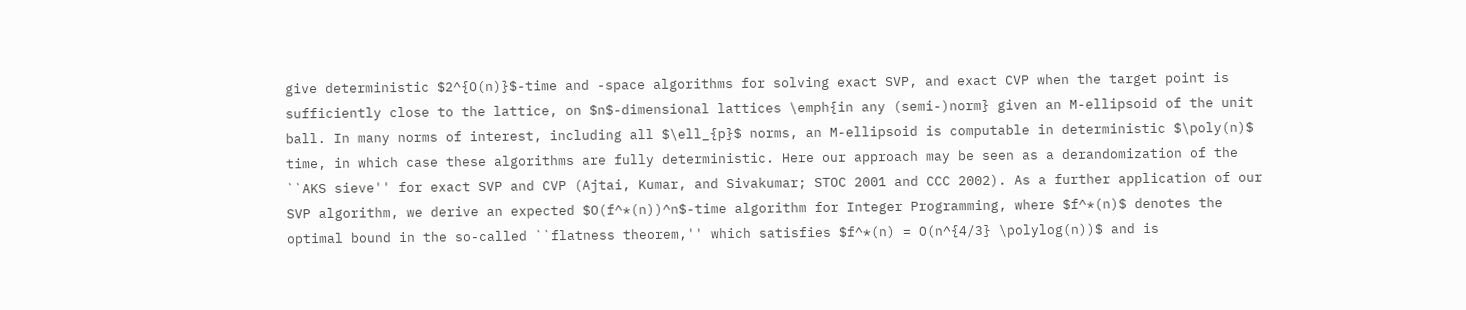give deterministic $2^{O(n)}$-time and -space algorithms for solving exact SVP, and exact CVP when the target point is sufficiently close to the lattice, on $n$-dimensional lattices \emph{in any (semi-)norm} given an M-ellipsoid of the unit ball. In many norms of interest, including all $\ell_{p}$ norms, an M-ellipsoid is computable in deterministic $\poly(n)$ time, in which case these algorithms are fully deterministic. Here our approach may be seen as a derandomization of the ``AKS sieve'' for exact SVP and CVP (Ajtai, Kumar, and Sivakumar; STOC 2001 and CCC 2002). As a further application of our SVP algorithm, we derive an expected $O(f^*(n))^n$-time algorithm for Integer Programming, where $f^*(n)$ denotes the optimal bound in the so-called ``flatness theorem,'' which satisfies $f^*(n) = O(n^{4/3} \polylog(n))$ and is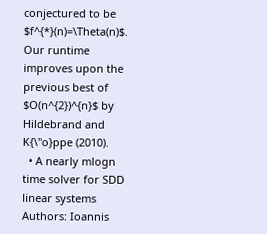conjectured to be $f^{*}(n)=\Theta(n)$. Our runtime improves upon the previous best of $O(n^{2})^{n}$ by Hildebrand and K{\"o}ppe (2010).
  • A nearly mlogn time solver for SDD linear systems Authors: Ioannis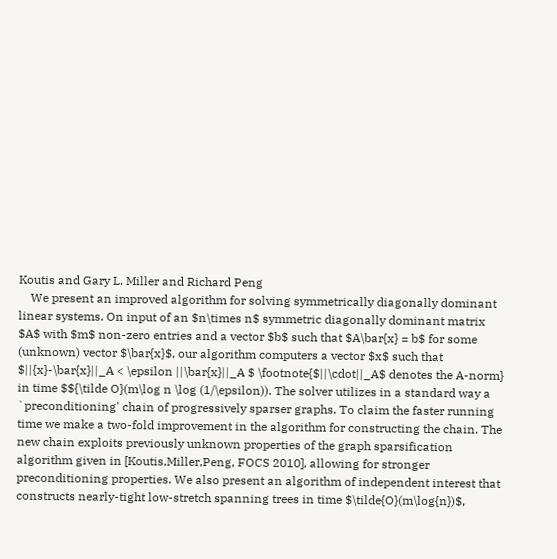Koutis and Gary L. Miller and Richard Peng
    We present an improved algorithm for solving symmetrically diagonally dominant linear systems. On input of an $n\times n$ symmetric diagonally dominant matrix $A$ with $m$ non-zero entries and a vector $b$ such that $A\bar{x} = b$ for some (unknown) vector $\bar{x}$, our algorithm computers a vector $x$ such that $||{x}-\bar{x}||_A < \epsilon ||\bar{x}||_A $ \footnote{$||\cdot||_A$ denotes the A-norm} in time $${\tilde O}(m\log n \log (1/\epsilon)). The solver utilizes in a standard way a `preconditioning' chain of progressively sparser graphs. To claim the faster running time we make a two-fold improvement in the algorithm for constructing the chain. The new chain exploits previously unknown properties of the graph sparsification algorithm given in [Koutis,Miller,Peng, FOCS 2010], allowing for stronger preconditioning properties. We also present an algorithm of independent interest that constructs nearly-tight low-stretch spanning trees in time $\tilde{O}(m\log{n})$,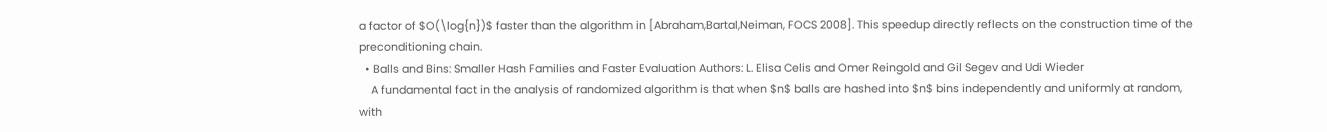a factor of $O(\log{n})$ faster than the algorithm in [Abraham,Bartal,Neiman, FOCS 2008]. This speedup directly reflects on the construction time of the preconditioning chain.
  • Balls and Bins: Smaller Hash Families and Faster Evaluation Authors: L. Elisa Celis and Omer Reingold and Gil Segev and Udi Wieder
    A fundamental fact in the analysis of randomized algorithm is that when $n$ balls are hashed into $n$ bins independently and uniformly at random, with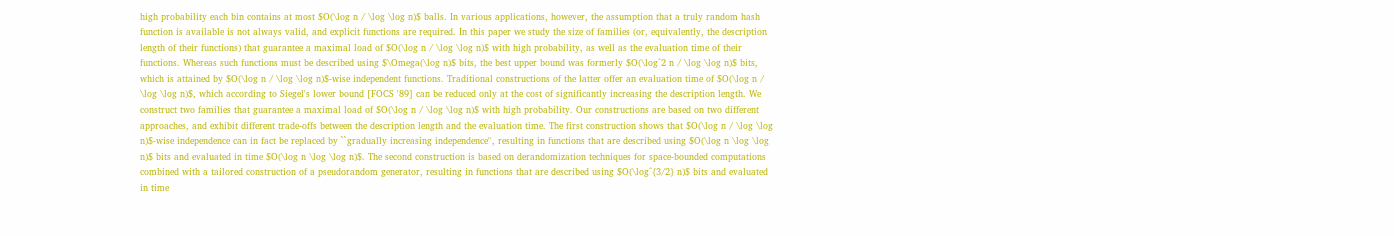high probability each bin contains at most $O(\log n / \log \log n)$ balls. In various applications, however, the assumption that a truly random hash function is available is not always valid, and explicit functions are required. In this paper we study the size of families (or, equivalently, the description length of their functions) that guarantee a maximal load of $O(\log n / \log \log n)$ with high probability, as well as the evaluation time of their functions. Whereas such functions must be described using $\Omega(\log n)$ bits, the best upper bound was formerly $O(\log^2 n / \log \log n)$ bits, which is attained by $O(\log n / \log \log n)$-wise independent functions. Traditional constructions of the latter offer an evaluation time of $O(\log n / \log \log n)$, which according to Siegel's lower bound [FOCS '89] can be reduced only at the cost of significantly increasing the description length. We construct two families that guarantee a maximal load of $O(\log n / \log \log n)$ with high probability. Our constructions are based on two different approaches, and exhibit different trade-offs between the description length and the evaluation time. The first construction shows that $O(\log n / \log \log n)$-wise independence can in fact be replaced by ``gradually increasing independence'', resulting in functions that are described using $O(\log n \log \log n)$ bits and evaluated in time $O(\log n \log \log n)$. The second construction is based on derandomization techniques for space-bounded computations combined with a tailored construction of a pseudorandom generator, resulting in functions that are described using $O(\log^{3/2} n)$ bits and evaluated in time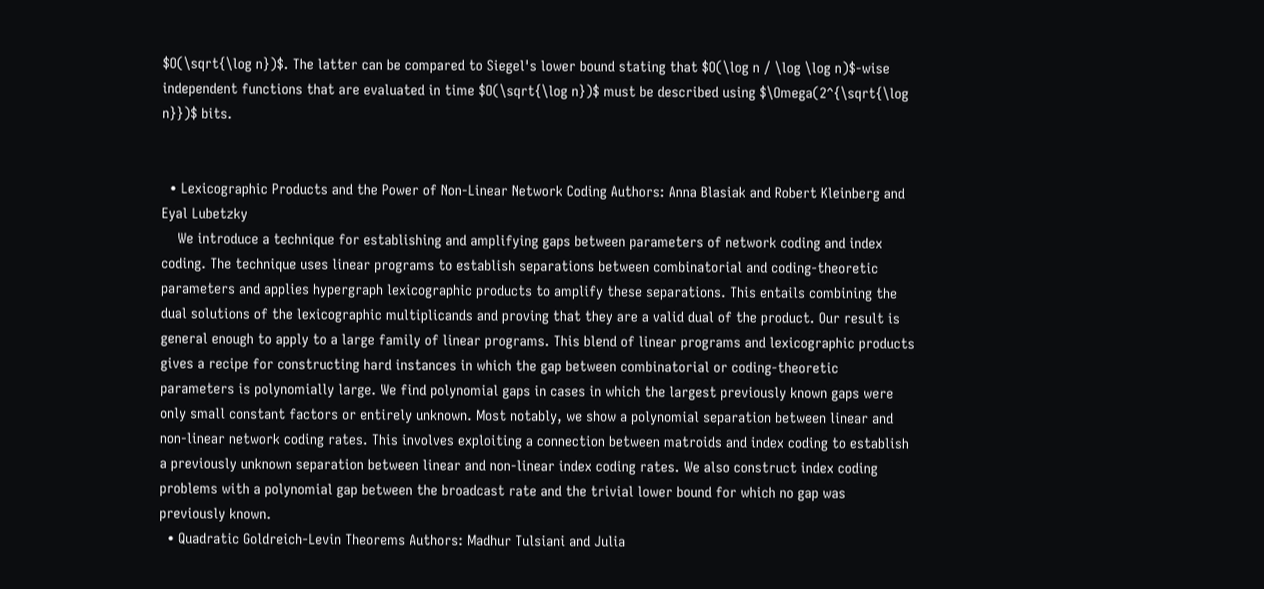$O(\sqrt{\log n})$. The latter can be compared to Siegel's lower bound stating that $O(\log n / \log \log n)$-wise independent functions that are evaluated in time $O(\sqrt{\log n})$ must be described using $\Omega(2^{\sqrt{\log n}})$ bits.


  • Lexicographic Products and the Power of Non-Linear Network Coding Authors: Anna Blasiak and Robert Kleinberg and Eyal Lubetzky
    We introduce a technique for establishing and amplifying gaps between parameters of network coding and index coding. The technique uses linear programs to establish separations between combinatorial and coding-theoretic parameters and applies hypergraph lexicographic products to amplify these separations. This entails combining the dual solutions of the lexicographic multiplicands and proving that they are a valid dual of the product. Our result is general enough to apply to a large family of linear programs. This blend of linear programs and lexicographic products gives a recipe for constructing hard instances in which the gap between combinatorial or coding-theoretic parameters is polynomially large. We find polynomial gaps in cases in which the largest previously known gaps were only small constant factors or entirely unknown. Most notably, we show a polynomial separation between linear and non-linear network coding rates. This involves exploiting a connection between matroids and index coding to establish a previously unknown separation between linear and non-linear index coding rates. We also construct index coding problems with a polynomial gap between the broadcast rate and the trivial lower bound for which no gap was previously known.
  • Quadratic Goldreich-Levin Theorems Authors: Madhur Tulsiani and Julia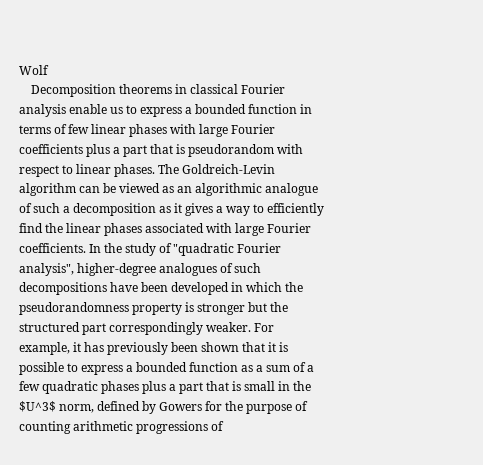Wolf
    Decomposition theorems in classical Fourier analysis enable us to express a bounded function in terms of few linear phases with large Fourier coefficients plus a part that is pseudorandom with respect to linear phases. The Goldreich-Levin algorithm can be viewed as an algorithmic analogue of such a decomposition as it gives a way to efficiently find the linear phases associated with large Fourier coefficients. In the study of "quadratic Fourier analysis", higher-degree analogues of such decompositions have been developed in which the pseudorandomness property is stronger but the structured part correspondingly weaker. For example, it has previously been shown that it is possible to express a bounded function as a sum of a few quadratic phases plus a part that is small in the $U^3$ norm, defined by Gowers for the purpose of counting arithmetic progressions of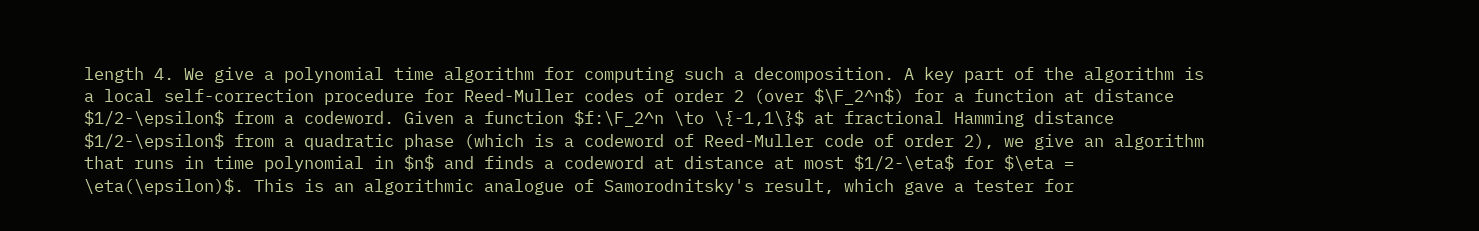length 4. We give a polynomial time algorithm for computing such a decomposition. A key part of the algorithm is a local self-correction procedure for Reed-Muller codes of order 2 (over $\F_2^n$) for a function at distance $1/2-\epsilon$ from a codeword. Given a function $f:\F_2^n \to \{-1,1\}$ at fractional Hamming distance $1/2-\epsilon$ from a quadratic phase (which is a codeword of Reed-Muller code of order 2), we give an algorithm that runs in time polynomial in $n$ and finds a codeword at distance at most $1/2-\eta$ for $\eta = \eta(\epsilon)$. This is an algorithmic analogue of Samorodnitsky's result, which gave a tester for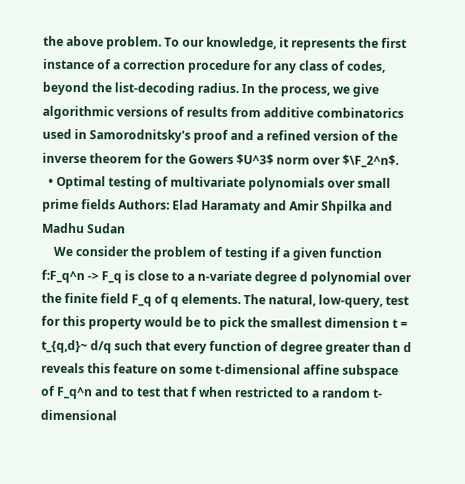the above problem. To our knowledge, it represents the first instance of a correction procedure for any class of codes, beyond the list-decoding radius. In the process, we give algorithmic versions of results from additive combinatorics used in Samorodnitsky's proof and a refined version of the inverse theorem for the Gowers $U^3$ norm over $\F_2^n$.
  • Optimal testing of multivariate polynomials over small prime fields Authors: Elad Haramaty and Amir Shpilka and Madhu Sudan
    We consider the problem of testing if a given function f:F_q^n -> F_q is close to a n-variate degree d polynomial over the finite field F_q of q elements. The natural, low-query, test for this property would be to pick the smallest dimension t = t_{q,d}~ d/q such that every function of degree greater than d reveals this feature on some t-dimensional affine subspace of F_q^n and to test that f when restricted to a random t-dimensional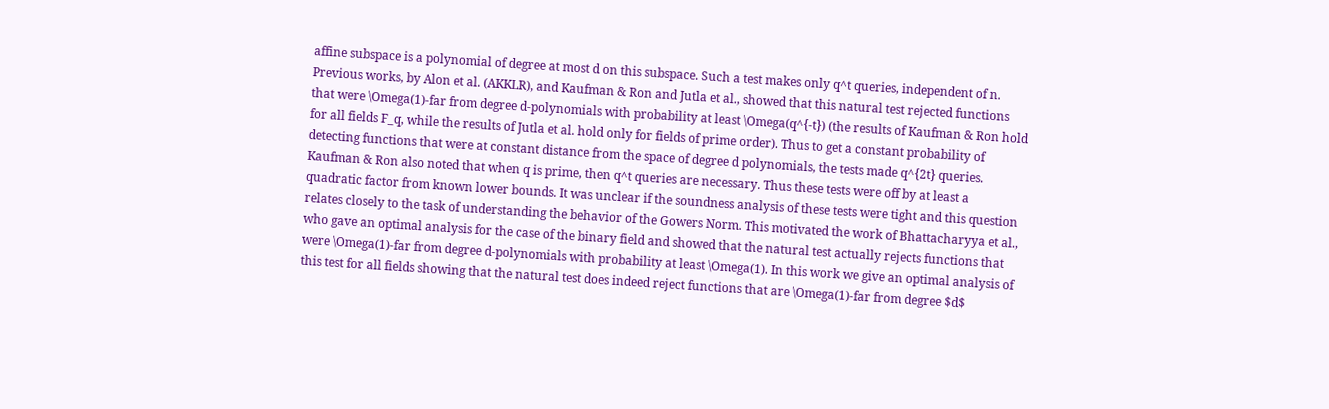affine subspace is a polynomial of degree at most d on this subspace. Such a test makes only q^t queries, independent of n. Previous works, by Alon et al. (AKKLR), and Kaufman & Ron and Jutla et al., showed that this natural test rejected functions that were \Omega(1)-far from degree d-polynomials with probability at least \Omega(q^{-t}) (the results of Kaufman & Ron hold for all fields F_q, while the results of Jutla et al. hold only for fields of prime order). Thus to get a constant probability of detecting functions that were at constant distance from the space of degree d polynomials, the tests made q^{2t} queries. Kaufman & Ron also noted that when q is prime, then q^t queries are necessary. Thus these tests were off by at least a quadratic factor from known lower bounds. It was unclear if the soundness analysis of these tests were tight and this question relates closely to the task of understanding the behavior of the Gowers Norm. This motivated the work of Bhattacharyya et al., who gave an optimal analysis for the case of the binary field and showed that the natural test actually rejects functions that were \Omega(1)-far from degree d-polynomials with probability at least \Omega(1). In this work we give an optimal analysis of this test for all fields showing that the natural test does indeed reject functions that are \Omega(1)-far from degree $d$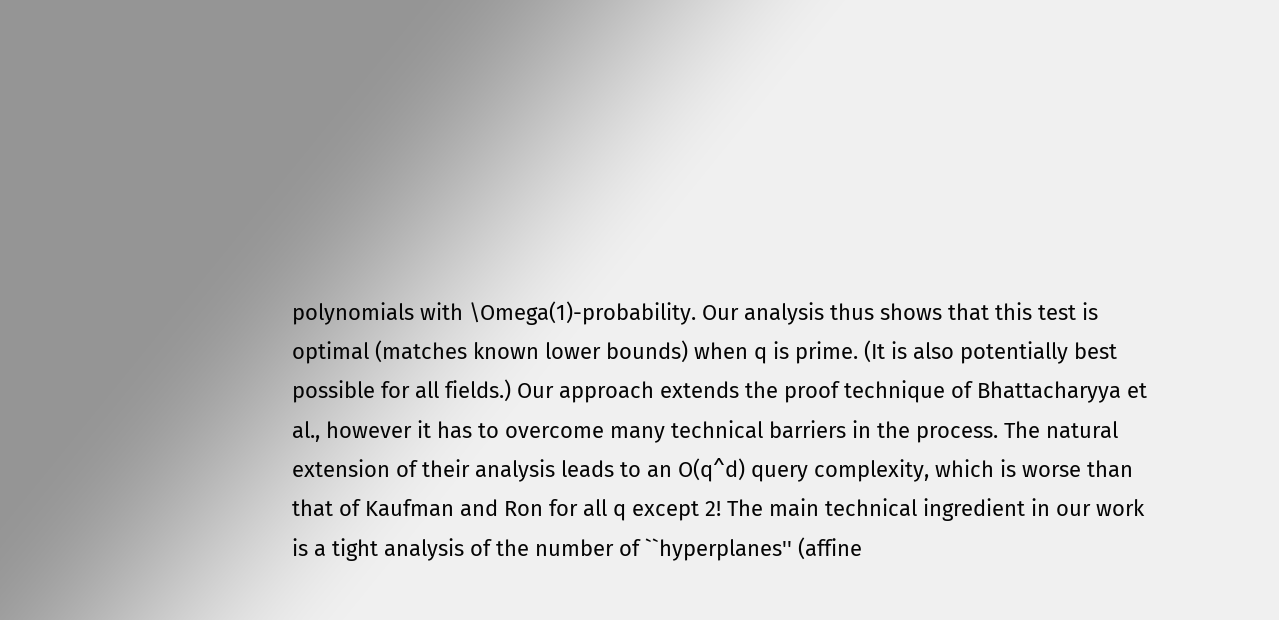polynomials with \Omega(1)-probability. Our analysis thus shows that this test is optimal (matches known lower bounds) when q is prime. (It is also potentially best possible for all fields.) Our approach extends the proof technique of Bhattacharyya et al., however it has to overcome many technical barriers in the process. The natural extension of their analysis leads to an O(q^d) query complexity, which is worse than that of Kaufman and Ron for all q except 2! The main technical ingredient in our work is a tight analysis of the number of ``hyperplanes'' (affine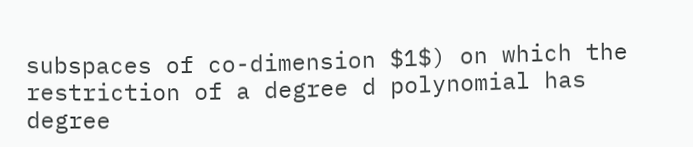subspaces of co-dimension $1$) on which the restriction of a degree d polynomial has degree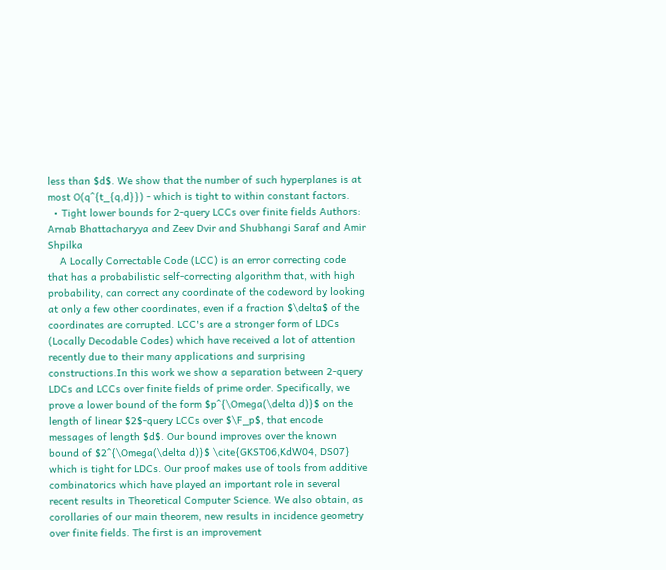less than $d$. We show that the number of such hyperplanes is at most O(q^{t_{q,d}}) - which is tight to within constant factors.
  • Tight lower bounds for 2-query LCCs over finite fields Authors: Arnab Bhattacharyya and Zeev Dvir and Shubhangi Saraf and Amir Shpilka
    A Locally Correctable Code (LCC) is an error correcting code that has a probabilistic self-correcting algorithm that, with high probability, can correct any coordinate of the codeword by looking at only a few other coordinates, even if a fraction $\delta$ of the coordinates are corrupted. LCC's are a stronger form of LDCs (Locally Decodable Codes) which have received a lot of attention recently due to their many applications and surprising constructions.In this work we show a separation between 2-query LDCs and LCCs over finite fields of prime order. Specifically, we prove a lower bound of the form $p^{\Omega(\delta d)}$ on the length of linear $2$-query LCCs over $\F_p$, that encode messages of length $d$. Our bound improves over the known bound of $2^{\Omega(\delta d)}$ \cite{GKST06,KdW04, DS07} which is tight for LDCs. Our proof makes use of tools from additive combinatorics which have played an important role in several recent results in Theoretical Computer Science. We also obtain, as corollaries of our main theorem, new results in incidence geometry over finite fields. The first is an improvement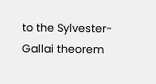to the Sylvester-Gallai theorem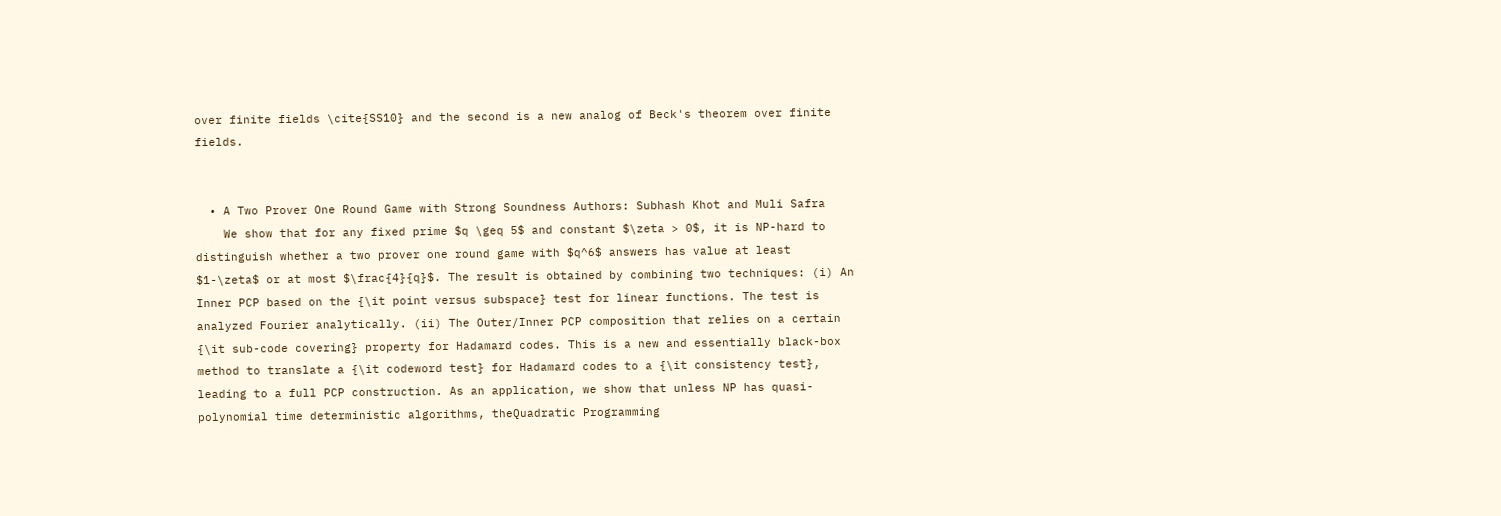over finite fields \cite{SS10} and the second is a new analog of Beck's theorem over finite fields.


  • A Two Prover One Round Game with Strong Soundness Authors: Subhash Khot and Muli Safra
    We show that for any fixed prime $q \geq 5$ and constant $\zeta > 0$, it is NP-hard to distinguish whether a two prover one round game with $q^6$ answers has value at least $1-\zeta$ or at most $\frac{4}{q}$. The result is obtained by combining two techniques: (i) An Inner PCP based on the {\it point versus subspace} test for linear functions. The test is analyzed Fourier analytically. (ii) The Outer/Inner PCP composition that relies on a certain {\it sub-code covering} property for Hadamard codes. This is a new and essentially black-box method to translate a {\it codeword test} for Hadamard codes to a {\it consistency test}, leading to a full PCP construction. As an application, we show that unless NP has quasi-polynomial time deterministic algorithms, theQuadratic Programming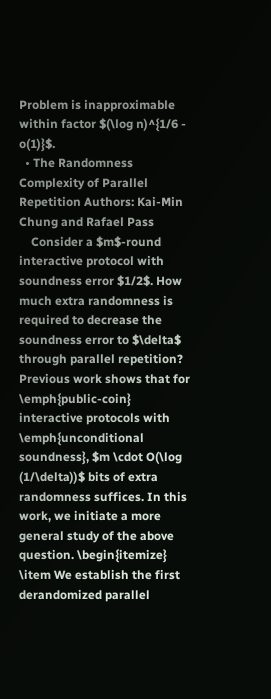Problem is inapproximable within factor $(\log n)^{1/6 - o(1)}$.
  • The Randomness Complexity of Parallel Repetition Authors: Kai-Min Chung and Rafael Pass
    Consider a $m$-round interactive protocol with soundness error $1/2$. How much extra randomness is required to decrease the soundness error to $\delta$ through parallel repetition? Previous work shows that for \emph{public-coin} interactive protocols with \emph{unconditional soundness}, $m \cdot O(\log (1/\delta))$ bits of extra randomness suffices. In this work, we initiate a more general study of the above question. \begin{itemize} \item We establish the first derandomized parallel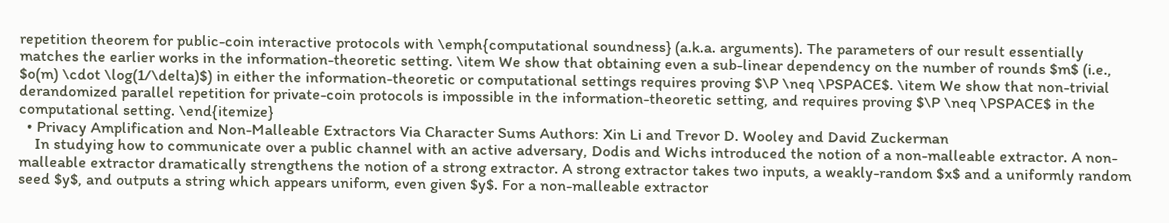repetition theorem for public-coin interactive protocols with \emph{computational soundness} (a.k.a. arguments). The parameters of our result essentially matches the earlier works in the information-theoretic setting. \item We show that obtaining even a sub-linear dependency on the number of rounds $m$ (i.e., $o(m) \cdot \log(1/\delta)$) in either the information-theoretic or computational settings requires proving $\P \neq \PSPACE$. \item We show that non-trivial derandomized parallel repetition for private-coin protocols is impossible in the information-theoretic setting, and requires proving $\P \neq \PSPACE$ in the computational setting. \end{itemize}
  • Privacy Amplification and Non-Malleable Extractors Via Character Sums Authors: Xin Li and Trevor D. Wooley and David Zuckerman
    In studying how to communicate over a public channel with an active adversary, Dodis and Wichs introduced the notion of a non-malleable extractor. A non-malleable extractor dramatically strengthens the notion of a strong extractor. A strong extractor takes two inputs, a weakly-random $x$ and a uniformly random seed $y$, and outputs a string which appears uniform, even given $y$. For a non-malleable extractor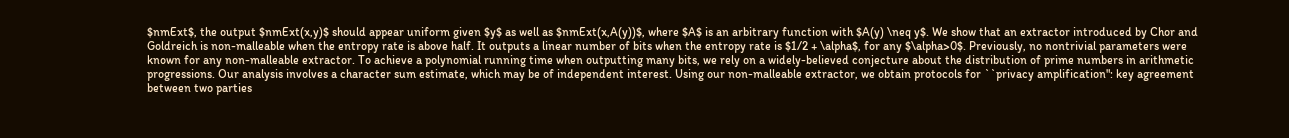$nmExt$, the output $nmExt(x,y)$ should appear uniform given $y$ as well as $nmExt(x,A(y))$, where $A$ is an arbitrary function with $A(y) \neq y$. We show that an extractor introduced by Chor and Goldreich is non-malleable when the entropy rate is above half. It outputs a linear number of bits when the entropy rate is $1/2 + \alpha$, for any $\alpha>0$. Previously, no nontrivial parameters were known for any non-malleable extractor. To achieve a polynomial running time when outputting many bits, we rely on a widely-believed conjecture about the distribution of prime numbers in arithmetic progressions. Our analysis involves a character sum estimate, which may be of independent interest. Using our non-malleable extractor, we obtain protocols for ``privacy amplification": key agreement between two parties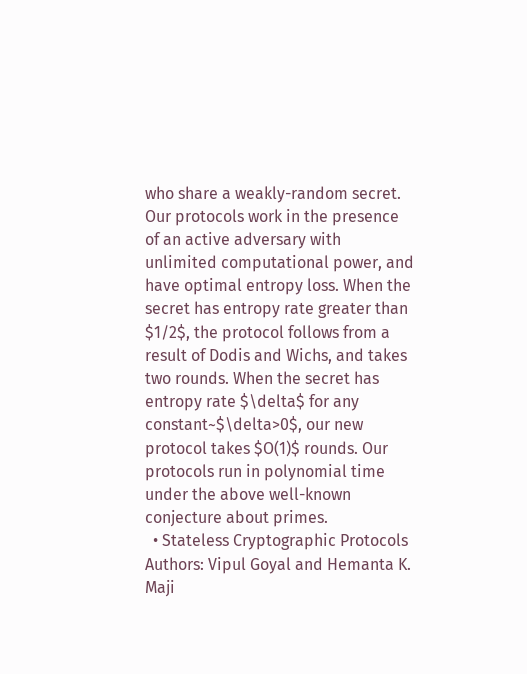who share a weakly-random secret. Our protocols work in the presence of an active adversary with unlimited computational power, and have optimal entropy loss. When the secret has entropy rate greater than $1/2$, the protocol follows from a result of Dodis and Wichs, and takes two rounds. When the secret has entropy rate $\delta$ for any constant~$\delta>0$, our new protocol takes $O(1)$ rounds. Our protocols run in polynomial time under the above well-known conjecture about primes.
  • Stateless Cryptographic Protocols Authors: Vipul Goyal and Hemanta K. Maji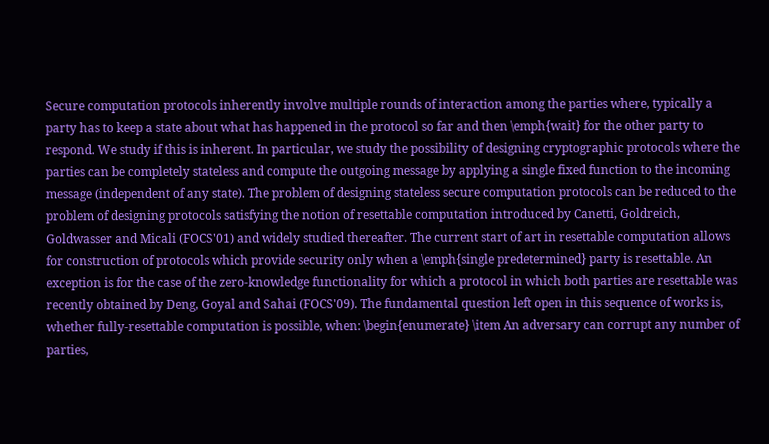Secure computation protocols inherently involve multiple rounds of interaction among the parties where, typically a party has to keep a state about what has happened in the protocol so far and then \emph{wait} for the other party to respond. We study if this is inherent. In particular, we study the possibility of designing cryptographic protocols where the parties can be completely stateless and compute the outgoing message by applying a single fixed function to the incoming message (independent of any state). The problem of designing stateless secure computation protocols can be reduced to the problem of designing protocols satisfying the notion of resettable computation introduced by Canetti, Goldreich, Goldwasser and Micali (FOCS'01) and widely studied thereafter. The current start of art in resettable computation allows for construction of protocols which provide security only when a \emph{single predetermined} party is resettable. An exception is for the case of the zero-knowledge functionality for which a protocol in which both parties are resettable was recently obtained by Deng, Goyal and Sahai (FOCS'09). The fundamental question left open in this sequence of works is, whether fully-resettable computation is possible, when: \begin{enumerate} \item An adversary can corrupt any number of parties,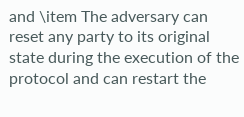and \item The adversary can reset any party to its original state during the execution of the protocol and can restart the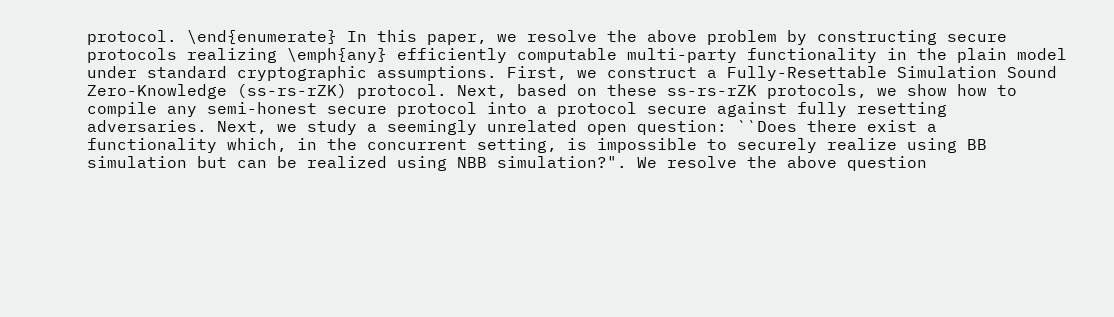protocol. \end{enumerate} In this paper, we resolve the above problem by constructing secure protocols realizing \emph{any} efficiently computable multi-party functionality in the plain model under standard cryptographic assumptions. First, we construct a Fully-Resettable Simulation Sound Zero-Knowledge (ss-rs-rZK) protocol. Next, based on these ss-rs-rZK protocols, we show how to compile any semi-honest secure protocol into a protocol secure against fully resetting adversaries. Next, we study a seemingly unrelated open question: ``Does there exist a functionality which, in the concurrent setting, is impossible to securely realize using BB simulation but can be realized using NBB simulation?". We resolve the above question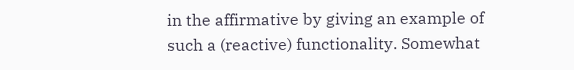in the affirmative by giving an example of such a (reactive) functionality. Somewhat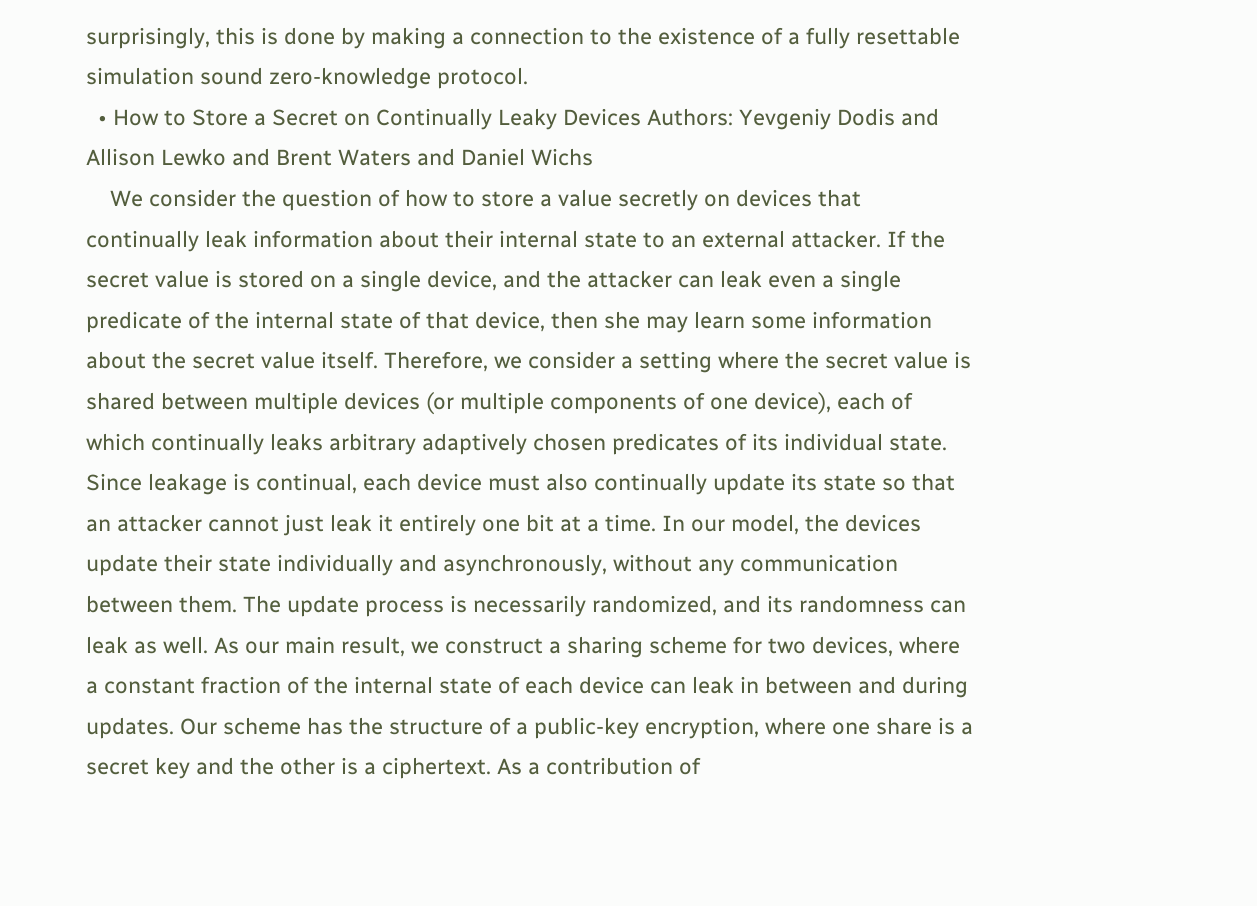surprisingly, this is done by making a connection to the existence of a fully resettable simulation sound zero-knowledge protocol.
  • How to Store a Secret on Continually Leaky Devices Authors: Yevgeniy Dodis and Allison Lewko and Brent Waters and Daniel Wichs
    We consider the question of how to store a value secretly on devices that continually leak information about their internal state to an external attacker. If the secret value is stored on a single device, and the attacker can leak even a single predicate of the internal state of that device, then she may learn some information about the secret value itself. Therefore, we consider a setting where the secret value is shared between multiple devices (or multiple components of one device), each of which continually leaks arbitrary adaptively chosen predicates of its individual state. Since leakage is continual, each device must also continually update its state so that an attacker cannot just leak it entirely one bit at a time. In our model, the devices update their state individually and asynchronously, without any communication between them. The update process is necessarily randomized, and its randomness can leak as well. As our main result, we construct a sharing scheme for two devices, where a constant fraction of the internal state of each device can leak in between and during updates. Our scheme has the structure of a public-key encryption, where one share is a secret key and the other is a ciphertext. As a contribution of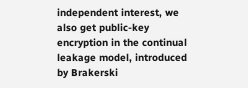independent interest, we also get public-key encryption in the continual leakage model, introduced by Brakerski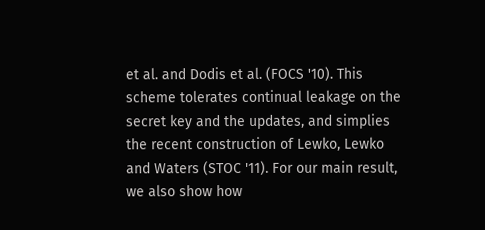et al. and Dodis et al. (FOCS '10). This scheme tolerates continual leakage on the secret key and the updates, and simplies the recent construction of Lewko, Lewko and Waters (STOC '11). For our main result, we also show how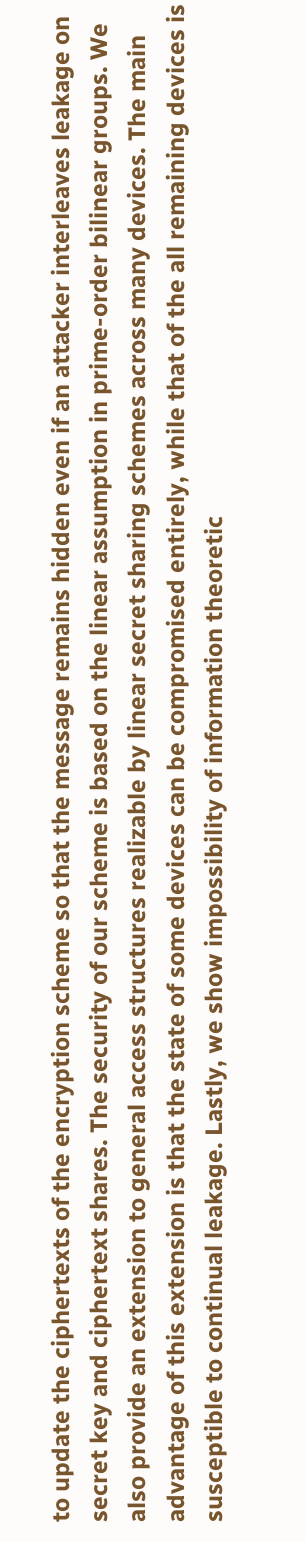to update the ciphertexts of the encryption scheme so that the message remains hidden even if an attacker interleaves leakage on secret key and ciphertext shares. The security of our scheme is based on the linear assumption in prime-order bilinear groups. We also provide an extension to general access structures realizable by linear secret sharing schemes across many devices. The main advantage of this extension is that the state of some devices can be compromised entirely, while that of the all remaining devices is susceptible to continual leakage. Lastly, we show impossibility of information theoretic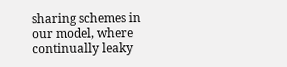sharing schemes in our model, where continually leaky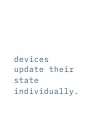devices update their state individually.